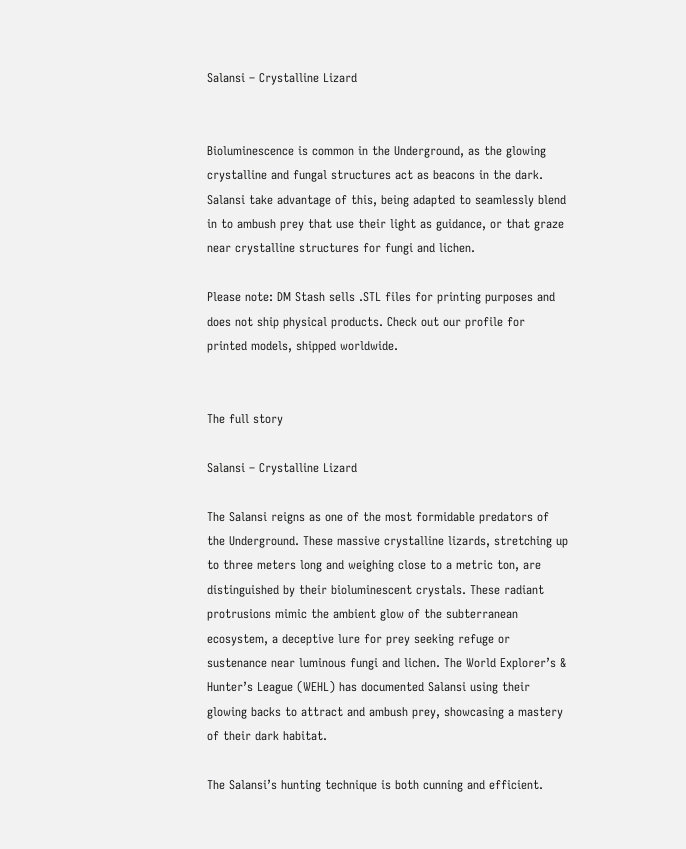Salansi – Crystalline Lizard


Bioluminescence is common in the Underground, as the glowing crystalline and fungal structures act as beacons in the dark. Salansi take advantage of this, being adapted to seamlessly blend in to ambush prey that use their light as guidance, or that graze near crystalline structures for fungi and lichen.

Please note: DM Stash sells .STL files for printing purposes and does not ship physical products. Check out our profile for printed models, shipped worldwide.


The full story

Salansi – Crystalline Lizard

The Salansi reigns as one of the most formidable predators of the Underground. These massive crystalline lizards, stretching up to three meters long and weighing close to a metric ton, are distinguished by their bioluminescent crystals. These radiant protrusions mimic the ambient glow of the subterranean ecosystem, a deceptive lure for prey seeking refuge or sustenance near luminous fungi and lichen. The World Explorer’s & Hunter’s League (WEHL) has documented Salansi using their glowing backs to attract and ambush prey, showcasing a mastery of their dark habitat.

The Salansi’s hunting technique is both cunning and efficient.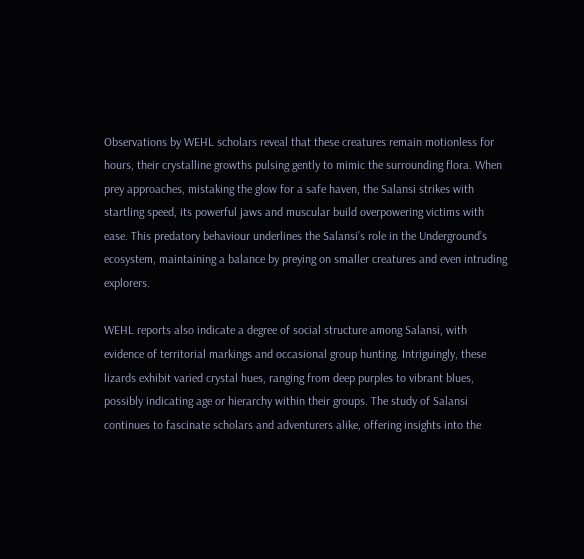Observations by WEHL scholars reveal that these creatures remain motionless for hours, their crystalline growths pulsing gently to mimic the surrounding flora. When prey approaches, mistaking the glow for a safe haven, the Salansi strikes with startling speed, its powerful jaws and muscular build overpowering victims with ease. This predatory behaviour underlines the Salansi’s role in the Underground’s ecosystem, maintaining a balance by preying on smaller creatures and even intruding explorers.

WEHL reports also indicate a degree of social structure among Salansi, with evidence of territorial markings and occasional group hunting. Intriguingly, these lizards exhibit varied crystal hues, ranging from deep purples to vibrant blues, possibly indicating age or hierarchy within their groups. The study of Salansi continues to fascinate scholars and adventurers alike, offering insights into the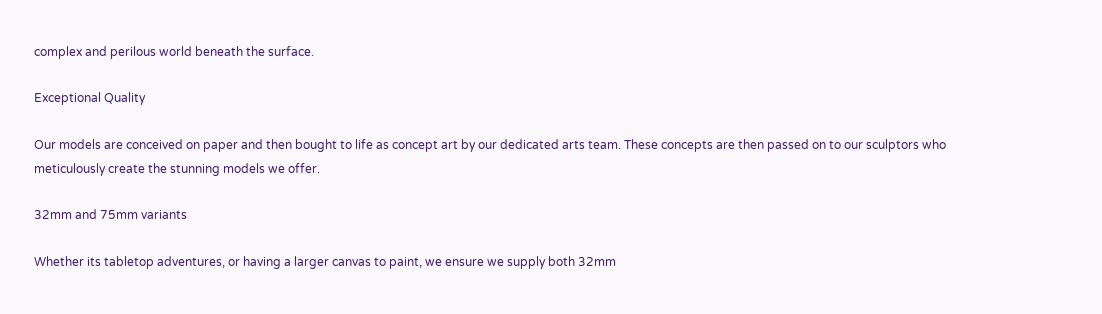complex and perilous world beneath the surface.

Exceptional Quality

Our models are conceived on paper and then bought to life as concept art by our dedicated arts team. These concepts are then passed on to our sculptors who meticulously create the stunning models we offer.

32mm and 75mm variants

Whether its tabletop adventures, or having a larger canvas to paint, we ensure we supply both 32mm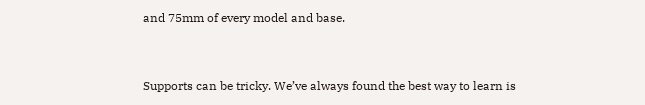and 75mm of every model and base.


Supports can be tricky. We’ve always found the best way to learn is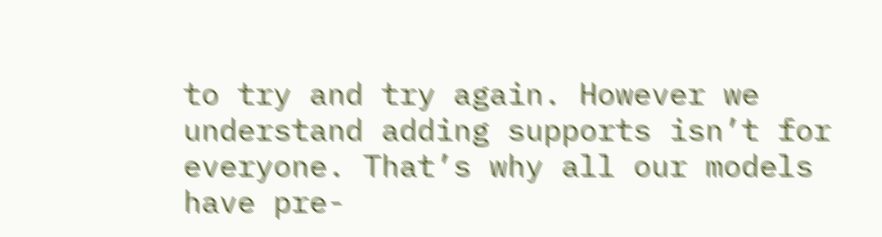to try and try again. However we understand adding supports isn’t for everyone. That’s why all our models have pre-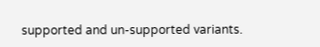supported and un-supported variants.